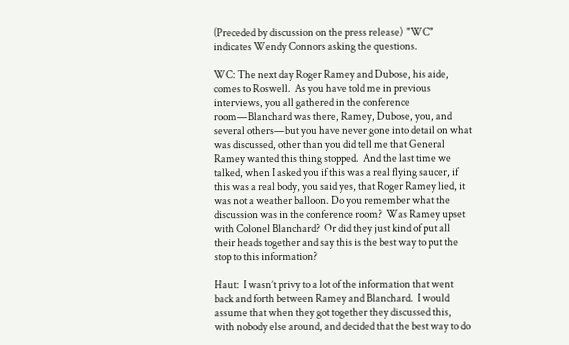(Preceded by discussion on the press release)  "WC" indicates Wendy Connors asking the questions.

WC: The next day Roger Ramey and Dubose, his aide, comes to Roswell.  As you have told me in previous interviews, you all gathered in the conference room—Blanchard was there, Ramey, Dubose, you, and several others—but you have never gone into detail on what was discussed, other than you did tell me that General Ramey wanted this thing stopped.  And the last time we talked, when I asked you if this was a real flying saucer, if this was a real body, you said yes, that Roger Ramey lied, it was not a weather balloon. Do you remember what the discussion was in the conference room?  Was Ramey upset with Colonel Blanchard?  Or did they just kind of put all their heads together and say this is the best way to put the stop to this information?

Haut:  I wasn’t privy to a lot of the information that went back and forth between Ramey and Blanchard.  I would assume that when they got together they discussed this, with nobody else around, and decided that the best way to do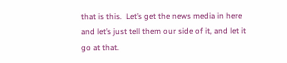that is this.  Let’s get the news media in here and let’s just tell them our side of it, and let it go at that.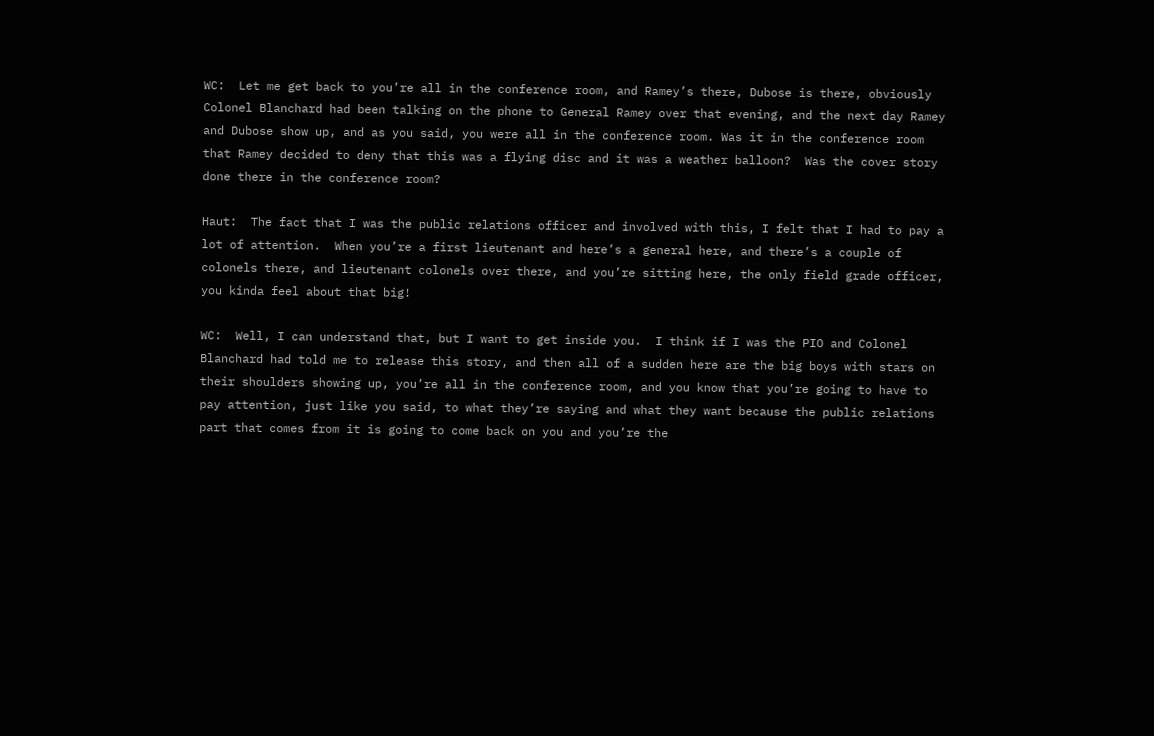WC:  Let me get back to you’re all in the conference room, and Ramey’s there, Dubose is there, obviously Colonel Blanchard had been talking on the phone to General Ramey over that evening, and the next day Ramey and Dubose show up, and as you said, you were all in the conference room. Was it in the conference room that Ramey decided to deny that this was a flying disc and it was a weather balloon?  Was the cover story done there in the conference room?

Haut:  The fact that I was the public relations officer and involved with this, I felt that I had to pay a lot of attention.  When you’re a first lieutenant and here’s a general here, and there’s a couple of colonels there, and lieutenant colonels over there, and you’re sitting here, the only field grade officer, you kinda feel about that big!

WC:  Well, I can understand that, but I want to get inside you.  I think if I was the PIO and Colonel Blanchard had told me to release this story, and then all of a sudden here are the big boys with stars on their shoulders showing up, you’re all in the conference room, and you know that you’re going to have to pay attention, just like you said, to what they’re saying and what they want because the public relations part that comes from it is going to come back on you and you’re the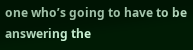one who’s going to have to be answering the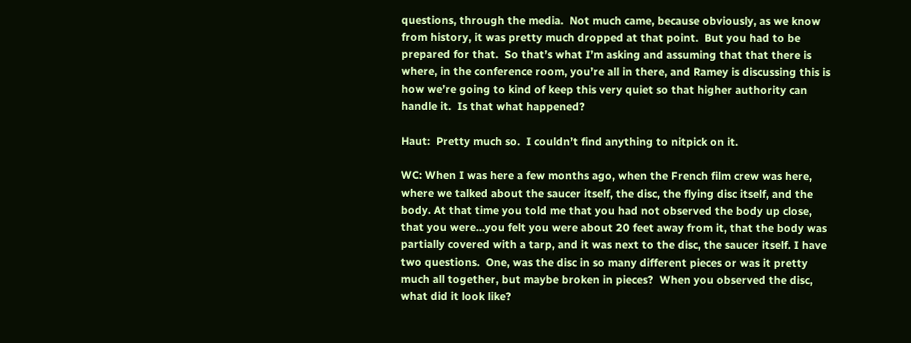questions, through the media.  Not much came, because obviously, as we know from history, it was pretty much dropped at that point.  But you had to be prepared for that.  So that’s what I’m asking and assuming that that there is where, in the conference room, you’re all in there, and Ramey is discussing this is how we’re going to kind of keep this very quiet so that higher authority can handle it.  Is that what happened?

Haut:  Pretty much so.  I couldn’t find anything to nitpick on it.

WC: When I was here a few months ago, when the French film crew was here, where we talked about the saucer itself, the disc, the flying disc itself, and the body. At that time you told me that you had not observed the body up close, that you were…you felt you were about 20 feet away from it, that the body was partially covered with a tarp, and it was next to the disc, the saucer itself. I have two questions.  One, was the disc in so many different pieces or was it pretty much all together, but maybe broken in pieces?  When you observed the disc, what did it look like?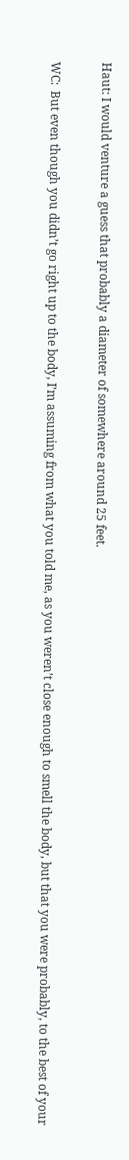Haut: I would venture a guess that probably a diameter of somewhere around 25 feet.

WC:  But even though you didn’t go right up to the body, I’m assuming from what you told me, as you weren’t close enough to smell the body, but that you were probably, to the best of your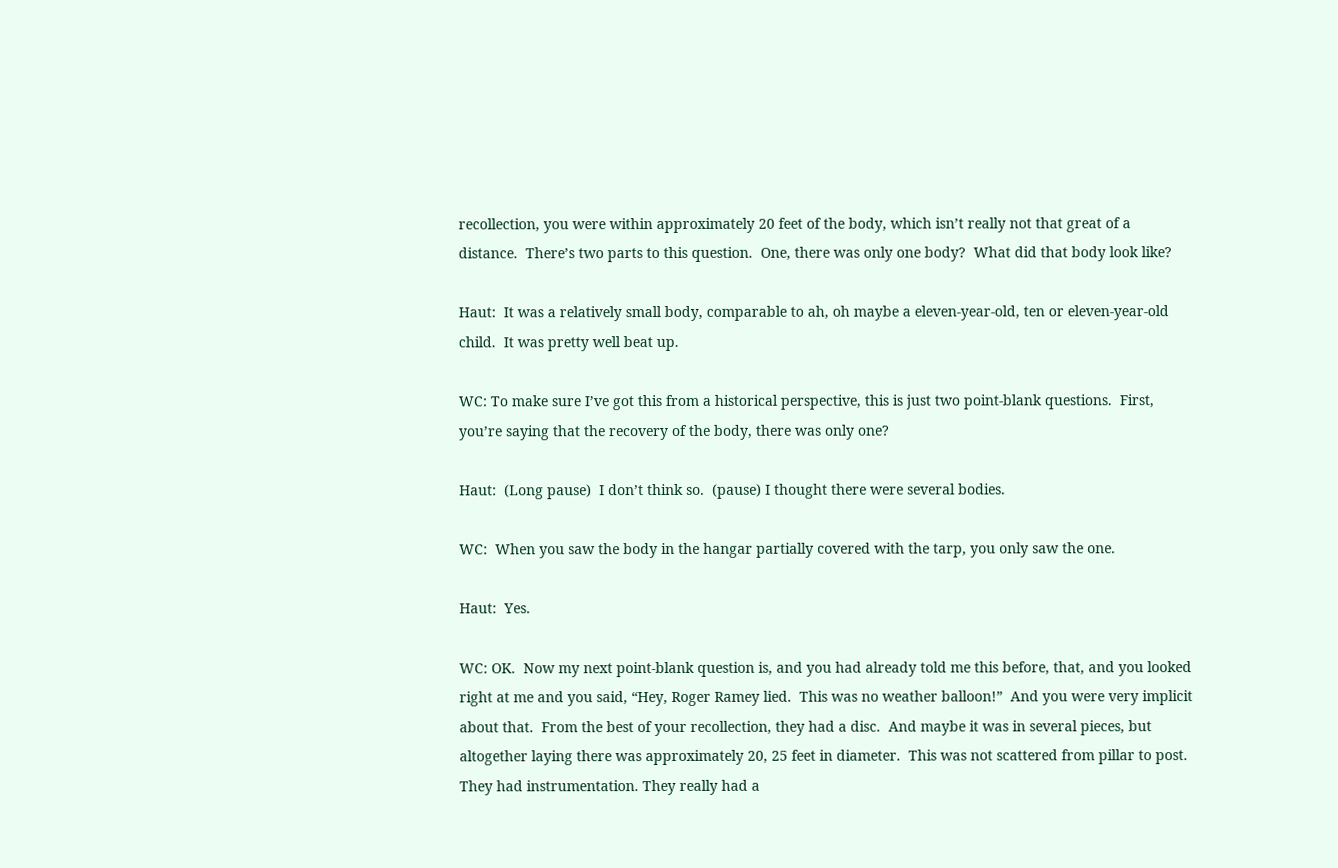recollection, you were within approximately 20 feet of the body, which isn’t really not that great of a distance.  There’s two parts to this question.  One, there was only one body?  What did that body look like?

Haut:  It was a relatively small body, comparable to ah, oh maybe a eleven-year-old, ten or eleven-year-old child.  It was pretty well beat up.

WC: To make sure I’ve got this from a historical perspective, this is just two point-blank questions.  First, you’re saying that the recovery of the body, there was only one?

Haut:  (Long pause)  I don’t think so.  (pause) I thought there were several bodies.

WC:  When you saw the body in the hangar partially covered with the tarp, you only saw the one.

Haut:  Yes.

WC: OK.  Now my next point-blank question is, and you had already told me this before, that, and you looked right at me and you said, “Hey, Roger Ramey lied.  This was no weather balloon!”  And you were very implicit about that.  From the best of your recollection, they had a disc.  And maybe it was in several pieces, but altogether laying there was approximately 20, 25 feet in diameter.  This was not scattered from pillar to post.  They had instrumentation. They really had a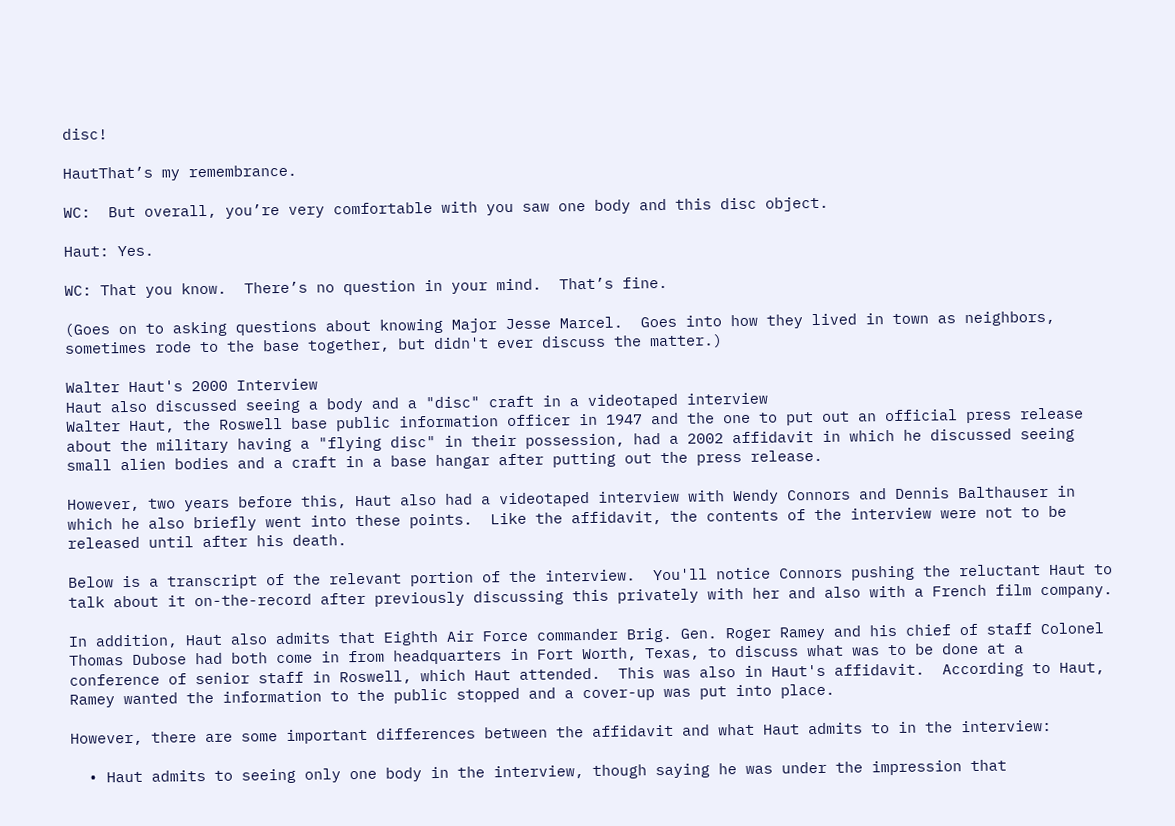disc!

HautThat’s my remembrance.

WC:  But overall, you’re very comfortable with you saw one body and this disc object.

Haut: Yes.

WC: That you know.  There’s no question in your mind.  That’s fine.

(Goes on to asking questions about knowing Major Jesse Marcel.  Goes into how they lived in town as neighbors, sometimes rode to the base together, but didn't ever discuss the matter.)

Walter Haut's 2000 Interview
Haut also discussed seeing a body and a "disc" craft in a videotaped interview
Walter Haut, the Roswell base public information officer in 1947 and the one to put out an official press release about the military having a "flying disc" in their possession, had a 2002 affidavit in which he discussed seeing small alien bodies and a craft in a base hangar after putting out the press release.

However, two years before this, Haut also had a videotaped interview with Wendy Connors and Dennis Balthauser in which he also briefly went into these points.  Like the affidavit, the contents of the interview were not to be released until after his death.

Below is a transcript of the relevant portion of the interview.  You'll notice Connors pushing the reluctant Haut to talk about it on-the-record after previously discussing this privately with her and also with a French film company.

In addition, Haut also admits that Eighth Air Force commander Brig. Gen. Roger Ramey and his chief of staff Colonel Thomas Dubose had both come in from headquarters in Fort Worth, Texas, to discuss what was to be done at a conference of senior staff in Roswell, which Haut attended.  This was also in Haut's affidavit.  According to Haut, Ramey wanted the information to the public stopped and a cover-up was put into place.

However, there are some important differences between the affidavit and what Haut admits to in the interview:

  • Haut admits to seeing only one body in the interview, though saying he was under the impression that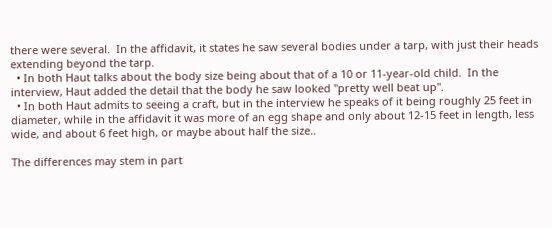there were several.  In the affidavit, it states he saw several bodies under a tarp, with just their heads extending beyond the tarp.
  • In both Haut talks about the body size being about that of a 10 or 11-year-old child.  In the interview, Haut added the detail that the body he saw looked "pretty well beat up".
  • In both Haut admits to seeing a craft, but in the interview he speaks of it being roughly 25 feet in diameter, while in the affidavit it was more of an egg shape and only about 12-15 feet in length, less wide, and about 6 feet high, or maybe about half the size..

The differences may stem in part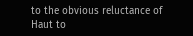to the obvious reluctance of Haut to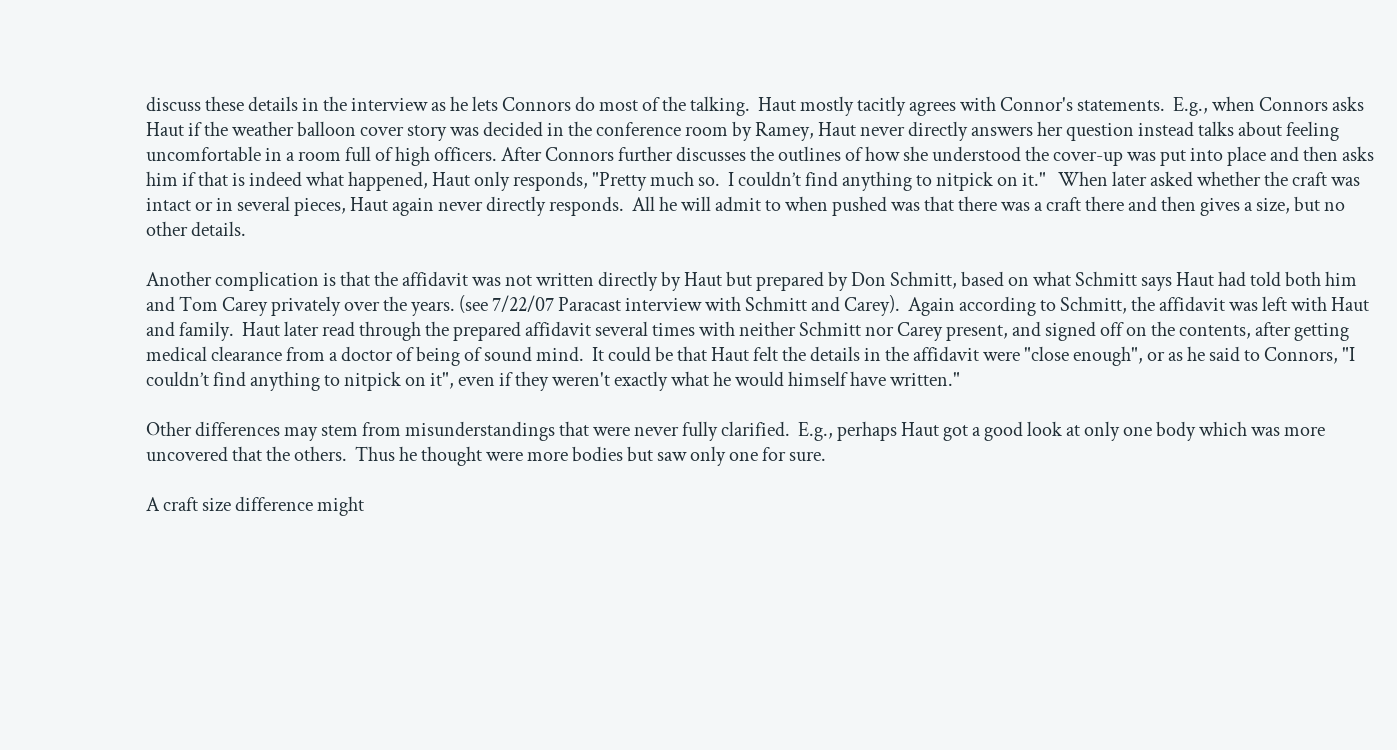discuss these details in the interview as he lets Connors do most of the talking.  Haut mostly tacitly agrees with Connor's statements.  E.g., when Connors asks Haut if the weather balloon cover story was decided in the conference room by Ramey, Haut never directly answers her question instead talks about feeling uncomfortable in a room full of high officers. After Connors further discusses the outlines of how she understood the cover-up was put into place and then asks him if that is indeed what happened, Haut only responds, "Pretty much so.  I couldn’t find anything to nitpick on it."   When later asked whether the craft was intact or in several pieces, Haut again never directly responds.  All he will admit to when pushed was that there was a craft there and then gives a size, but no other details.

Another complication is that the affidavit was not written directly by Haut but prepared by Don Schmitt, based on what Schmitt says Haut had told both him and Tom Carey privately over the years. (see 7/22/07 Paracast interview with Schmitt and Carey).  Again according to Schmitt, the affidavit was left with Haut and family.  Haut later read through the prepared affidavit several times with neither Schmitt nor Carey present, and signed off on the contents, after getting medical clearance from a doctor of being of sound mind.  It could be that Haut felt the details in the affidavit were "close enough", or as he said to Connors, "I couldn’t find anything to nitpick on it", even if they weren't exactly what he would himself have written."

Other differences may stem from misunderstandings that were never fully clarified.  E.g., perhaps Haut got a good look at only one body which was more uncovered that the others.  Thus he thought were more bodies but saw only one for sure.

A craft size difference might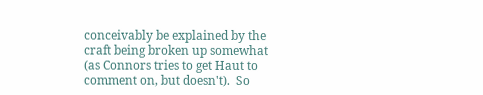conceivably be explained by the craft being broken up somewhat (as Connors tries to get Haut to comment on, but doesn't).  So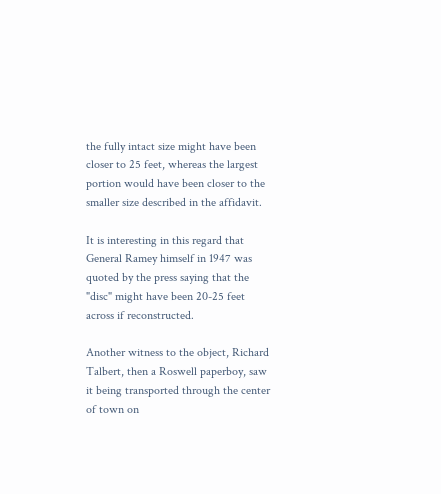the fully intact size might have been closer to 25 feet, whereas the largest portion would have been closer to the smaller size described in the affidavit.

It is interesting in this regard that General Ramey himself in 1947 was quoted by the press saying that the "disc" might have been 20-25 feet across if reconstructed.

Another witness to the object, Richard Talbert, then a Roswell paperboy, saw it being transported through the center of town on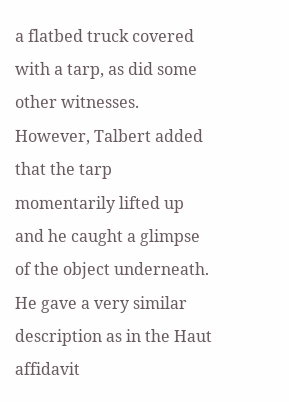a flatbed truck covered with a tarp, as did some other witnesses.  However, Talbert added that the tarp momentarily lifted up and he caught a glimpse of the object underneath.  He gave a very similar description as in the Haut affidavit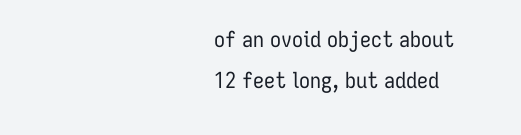of an ovoid object about 12 feet long, but added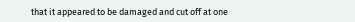that it appeared to be damaged and cut off at one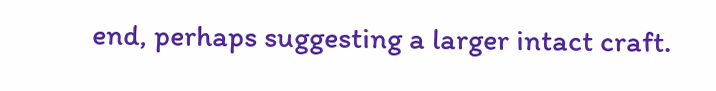end, perhaps suggesting a larger intact craft.